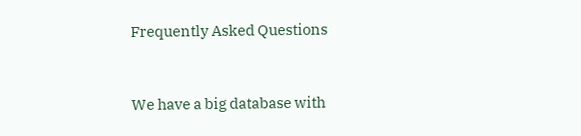Frequently Asked Questions


We have a big database with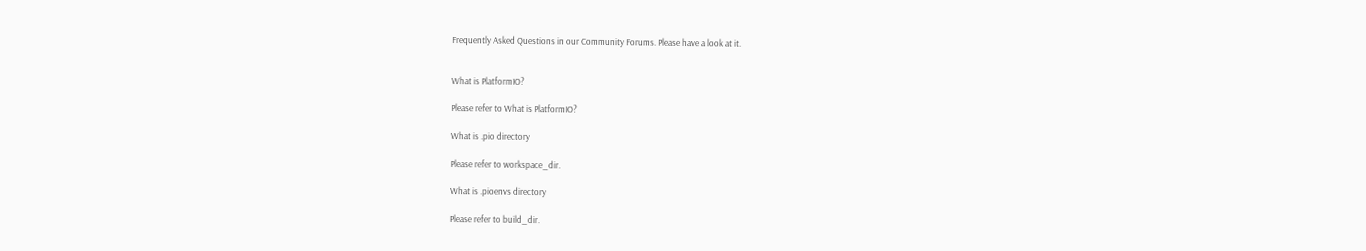Frequently Asked Questions in our Community Forums. Please have a look at it.


What is PlatformIO?

Please refer to What is PlatformIO?

What is .pio directory

Please refer to workspace_dir.

What is .pioenvs directory

Please refer to build_dir.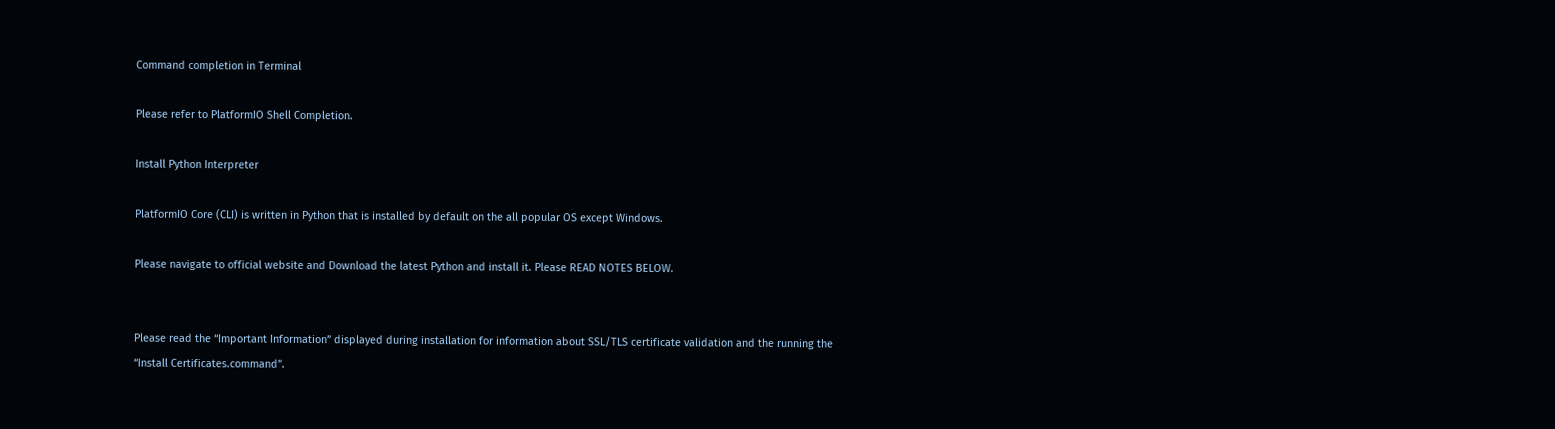Command completion in Terminal

Please refer to PlatformIO Shell Completion.

Install Python Interpreter

PlatformIO Core (CLI) is written in Python that is installed by default on the all popular OS except Windows.

Please navigate to official website and Download the latest Python and install it. Please READ NOTES BELOW.


Please read the “Important Information” displayed during installation for information about SSL/TLS certificate validation and the running the “Install Certificates.command”.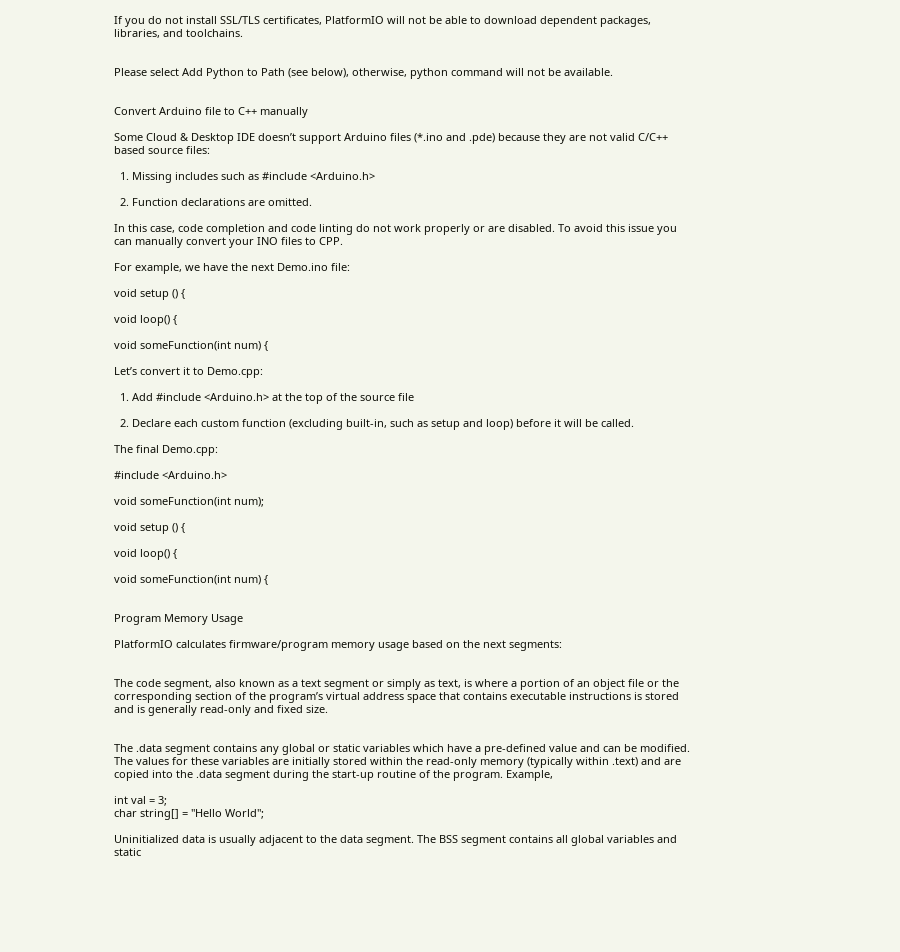If you do not install SSL/TLS certificates, PlatformIO will not be able to download dependent packages, libraries, and toolchains.


Please select Add Python to Path (see below), otherwise, python command will not be available.


Convert Arduino file to C++ manually

Some Cloud & Desktop IDE doesn’t support Arduino files (*.ino and .pde) because they are not valid C/C++ based source files:

  1. Missing includes such as #include <Arduino.h>

  2. Function declarations are omitted.

In this case, code completion and code linting do not work properly or are disabled. To avoid this issue you can manually convert your INO files to CPP.

For example, we have the next Demo.ino file:

void setup () {

void loop() {

void someFunction(int num) {

Let’s convert it to Demo.cpp:

  1. Add #include <Arduino.h> at the top of the source file

  2. Declare each custom function (excluding built-in, such as setup and loop) before it will be called.

The final Demo.cpp:

#include <Arduino.h>

void someFunction(int num);

void setup () {

void loop() {

void someFunction(int num) {


Program Memory Usage

PlatformIO calculates firmware/program memory usage based on the next segments:


The code segment, also known as a text segment or simply as text, is where a portion of an object file or the corresponding section of the program’s virtual address space that contains executable instructions is stored and is generally read-only and fixed size.


The .data segment contains any global or static variables which have a pre-defined value and can be modified. The values for these variables are initially stored within the read-only memory (typically within .text) and are copied into the .data segment during the start-up routine of the program. Example,

int val = 3;
char string[] = "Hello World";

Uninitialized data is usually adjacent to the data segment. The BSS segment contains all global variables and static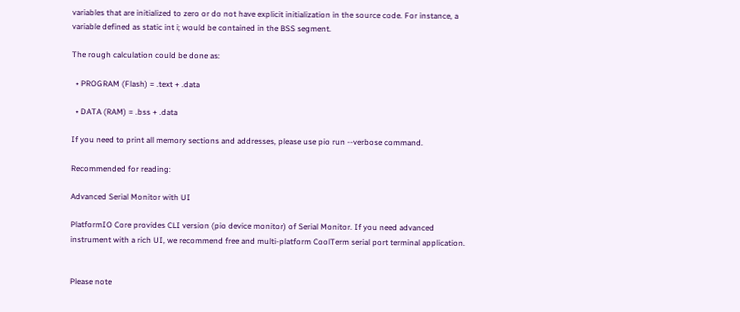variables that are initialized to zero or do not have explicit initialization in the source code. For instance, a variable defined as static int i; would be contained in the BSS segment.

The rough calculation could be done as:

  • PROGRAM (Flash) = .text + .data

  • DATA (RAM) = .bss + .data

If you need to print all memory sections and addresses, please use pio run --verbose command.

Recommended for reading:

Advanced Serial Monitor with UI

PlatformIO Core provides CLI version (pio device monitor) of Serial Monitor. If you need advanced instrument with a rich UI, we recommend free and multi-platform CoolTerm serial port terminal application.


Please note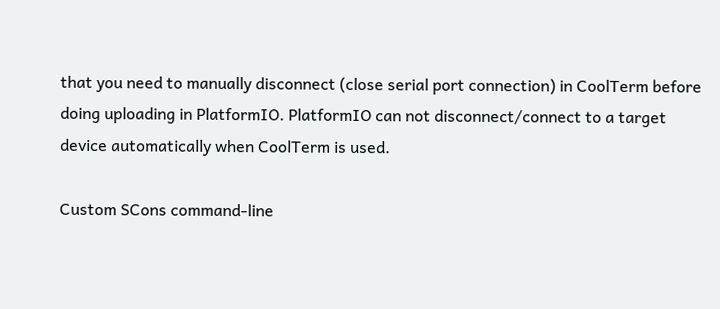that you need to manually disconnect (close serial port connection) in CoolTerm before doing uploading in PlatformIO. PlatformIO can not disconnect/connect to a target device automatically when CoolTerm is used.

Custom SCons command-line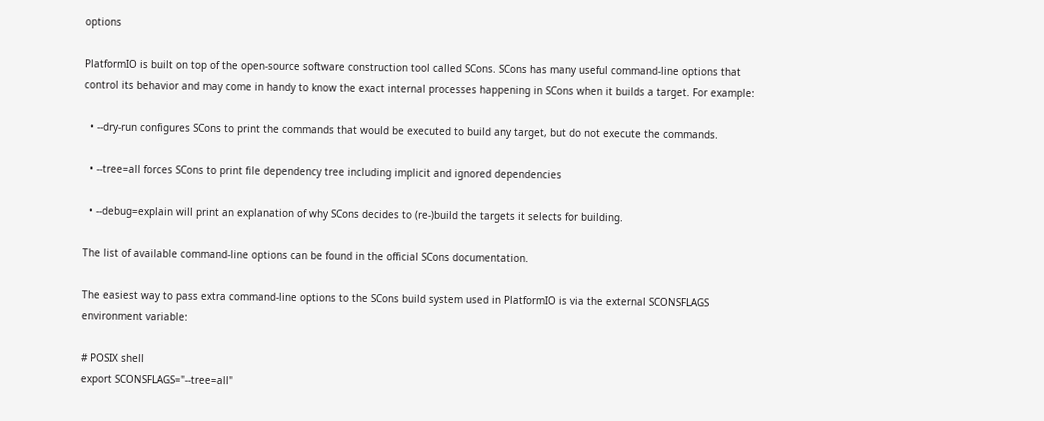options

PlatformIO is built on top of the open-source software construction tool called SCons. SCons has many useful command-line options that control its behavior and may come in handy to know the exact internal processes happening in SCons when it builds a target. For example:

  • --dry-run configures SCons to print the commands that would be executed to build any target, but do not execute the commands.

  • --tree=all forces SCons to print file dependency tree including implicit and ignored dependencies

  • --debug=explain will print an explanation of why SCons decides to (re-)build the targets it selects for building.

The list of available command-line options can be found in the official SCons documentation.

The easiest way to pass extra command-line options to the SCons build system used in PlatformIO is via the external SCONSFLAGS environment variable:

# POSIX shell
export SCONSFLAGS="--tree=all"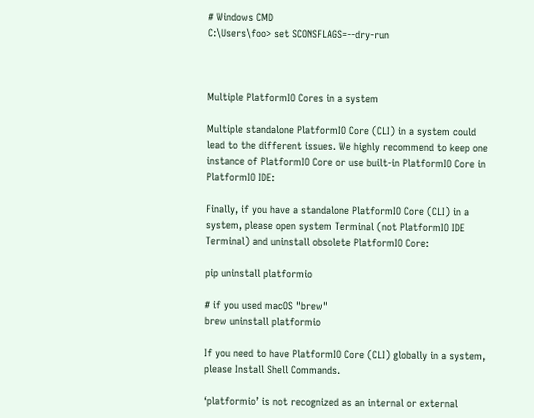# Windows CMD
C:\Users\foo> set SCONSFLAGS=--dry-run



Multiple PlatformIO Cores in a system

Multiple standalone PlatformIO Core (CLI) in a system could lead to the different issues. We highly recommend to keep one instance of PlatformIO Core or use built-in PlatformIO Core in PlatformIO IDE:

Finally, if you have a standalone PlatformIO Core (CLI) in a system, please open system Terminal (not PlatformIO IDE Terminal) and uninstall obsolete PlatformIO Core:

pip uninstall platformio

# if you used macOS "brew"
brew uninstall platformio

If you need to have PlatformIO Core (CLI) globally in a system, please Install Shell Commands.

‘platformio’ is not recognized as an internal or external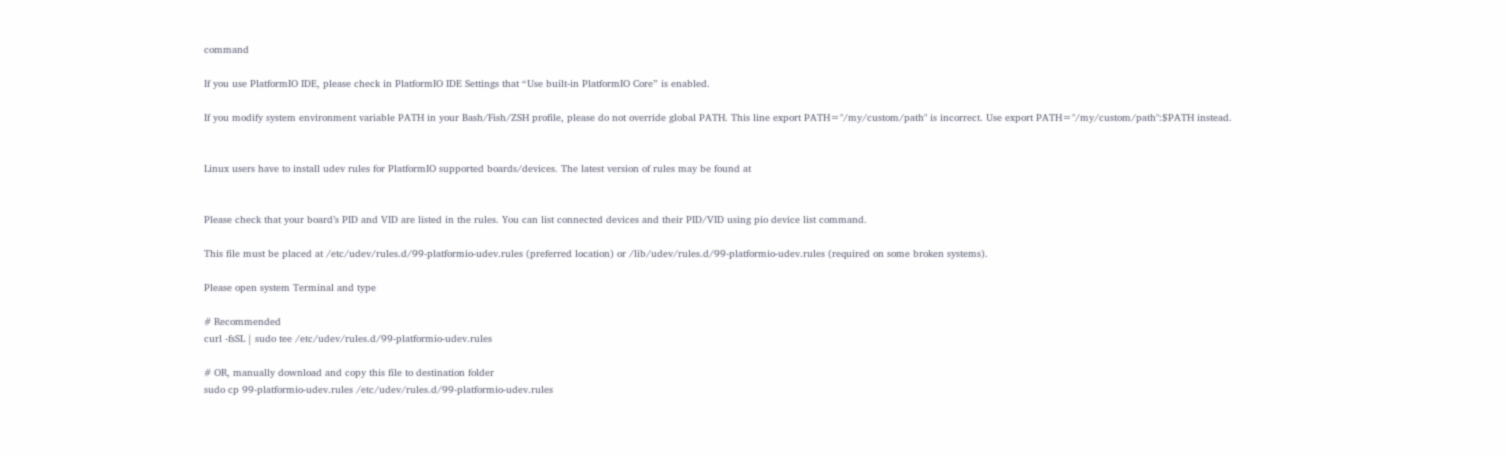command

If you use PlatformIO IDE, please check in PlatformIO IDE Settings that “Use built-in PlatformIO Core” is enabled.

If you modify system environment variable PATH in your Bash/Fish/ZSH profile, please do not override global PATH. This line export PATH="/my/custom/path" is incorrect. Use export PATH="/my/custom/path":$PATH instead.


Linux users have to install udev rules for PlatformIO supported boards/devices. The latest version of rules may be found at


Please check that your board’s PID and VID are listed in the rules. You can list connected devices and their PID/VID using pio device list command.

This file must be placed at /etc/udev/rules.d/99-platformio-udev.rules (preferred location) or /lib/udev/rules.d/99-platformio-udev.rules (required on some broken systems).

Please open system Terminal and type

# Recommended
curl -fsSL | sudo tee /etc/udev/rules.d/99-platformio-udev.rules

# OR, manually download and copy this file to destination folder
sudo cp 99-platformio-udev.rules /etc/udev/rules.d/99-platformio-udev.rules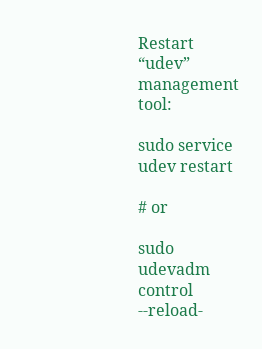Restart “udev” management tool:

sudo service udev restart

# or

sudo udevadm control --reload-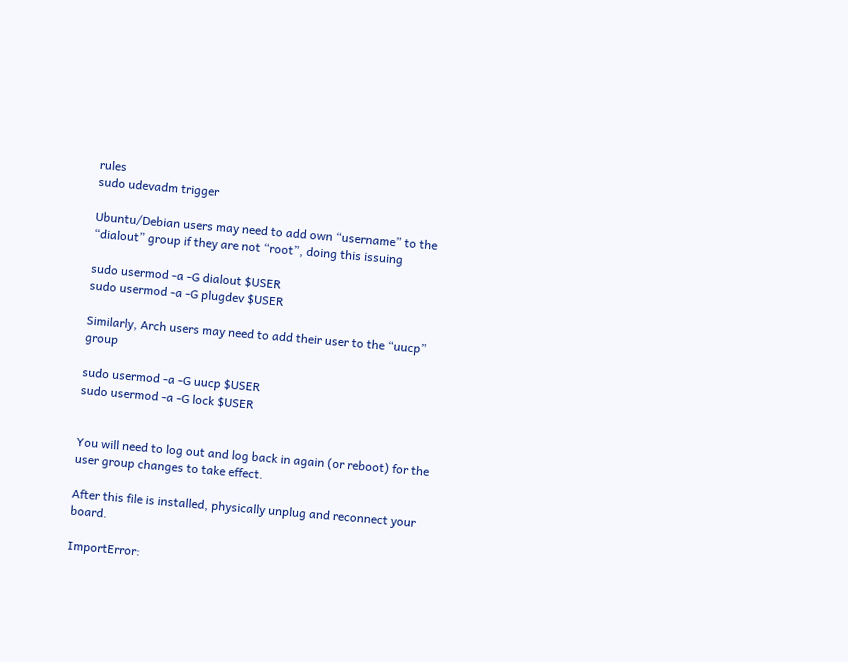rules
sudo udevadm trigger

Ubuntu/Debian users may need to add own “username” to the “dialout” group if they are not “root”, doing this issuing

sudo usermod -a -G dialout $USER
sudo usermod -a -G plugdev $USER

Similarly, Arch users may need to add their user to the “uucp” group

sudo usermod -a -G uucp $USER
sudo usermod -a -G lock $USER


You will need to log out and log back in again (or reboot) for the user group changes to take effect.

After this file is installed, physically unplug and reconnect your board.

ImportError: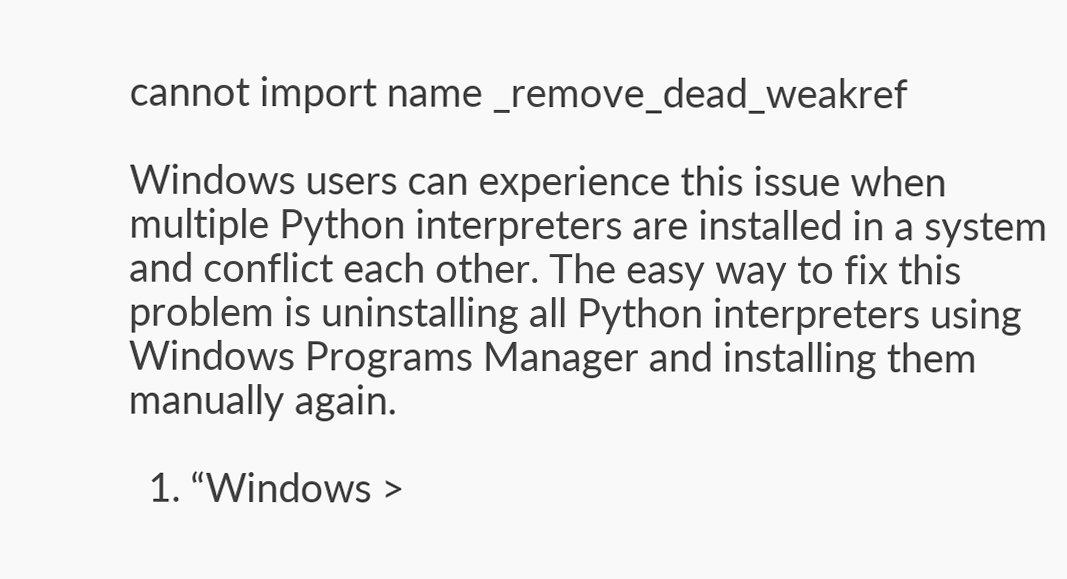cannot import name _remove_dead_weakref

Windows users can experience this issue when multiple Python interpreters are installed in a system and conflict each other. The easy way to fix this problem is uninstalling all Python interpreters using Windows Programs Manager and installing them manually again.

  1. “Windows >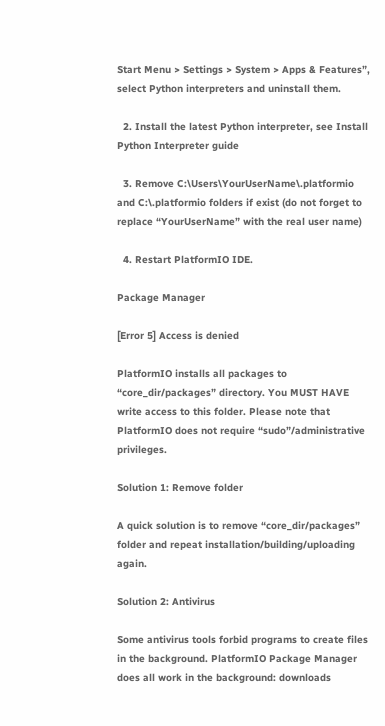Start Menu > Settings > System > Apps & Features”, select Python interpreters and uninstall them.

  2. Install the latest Python interpreter, see Install Python Interpreter guide

  3. Remove C:\Users\YourUserName\.platformio and C:\.platformio folders if exist (do not forget to replace “YourUserName” with the real user name)

  4. Restart PlatformIO IDE.

Package Manager

[Error 5] Access is denied

PlatformIO installs all packages to “core_dir/packages” directory. You MUST HAVE write access to this folder. Please note that PlatformIO does not require “sudo”/administrative privileges.

Solution 1: Remove folder

A quick solution is to remove “core_dir/packages” folder and repeat installation/building/uploading again.

Solution 2: Antivirus

Some antivirus tools forbid programs to create files in the background. PlatformIO Package Manager does all work in the background: downloads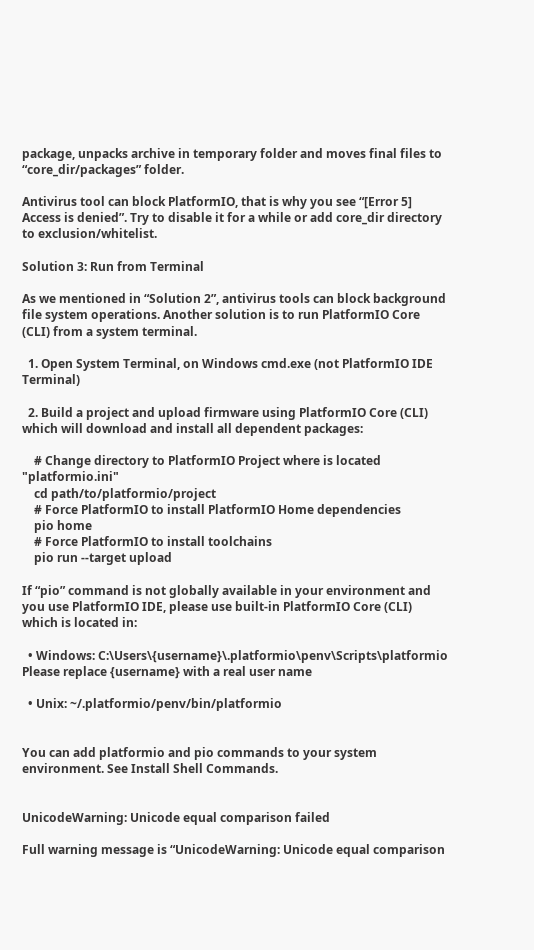package, unpacks archive in temporary folder and moves final files to “core_dir/packages” folder.

Antivirus tool can block PlatformIO, that is why you see “[Error 5] Access is denied”. Try to disable it for a while or add core_dir directory to exclusion/whitelist.

Solution 3: Run from Terminal

As we mentioned in “Solution 2”, antivirus tools can block background file system operations. Another solution is to run PlatformIO Core (CLI) from a system terminal.

  1. Open System Terminal, on Windows cmd.exe (not PlatformIO IDE Terminal)

  2. Build a project and upload firmware using PlatformIO Core (CLI) which will download and install all dependent packages:

    # Change directory to PlatformIO Project where is located "platformio.ini"
    cd path/to/platformio/project
    # Force PlatformIO to install PlatformIO Home dependencies
    pio home
    # Force PlatformIO to install toolchains
    pio run --target upload

If “pio” command is not globally available in your environment and you use PlatformIO IDE, please use built-in PlatformIO Core (CLI) which is located in:

  • Windows: C:\Users\{username}\.platformio\penv\Scripts\platformio Please replace {username} with a real user name

  • Unix: ~/.platformio/penv/bin/platformio


You can add platformio and pio commands to your system environment. See Install Shell Commands.


UnicodeWarning: Unicode equal comparison failed

Full warning message is “UnicodeWarning: Unicode equal comparison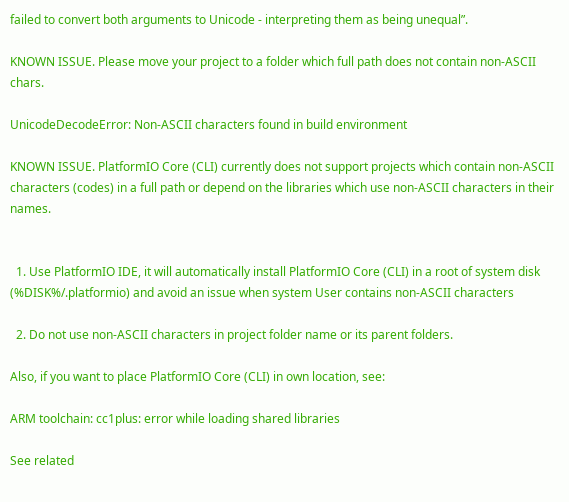failed to convert both arguments to Unicode - interpreting them as being unequal”.

KNOWN ISSUE. Please move your project to a folder which full path does not contain non-ASCII chars.

UnicodeDecodeError: Non-ASCII characters found in build environment

KNOWN ISSUE. PlatformIO Core (CLI) currently does not support projects which contain non-ASCII characters (codes) in a full path or depend on the libraries which use non-ASCII characters in their names.


  1. Use PlatformIO IDE, it will automatically install PlatformIO Core (CLI) in a root of system disk (%DISK%/.platformio) and avoid an issue when system User contains non-ASCII characters

  2. Do not use non-ASCII characters in project folder name or its parent folders.

Also, if you want to place PlatformIO Core (CLI) in own location, see:

ARM toolchain: cc1plus: error while loading shared libraries

See related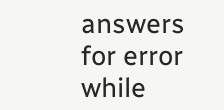answers for error while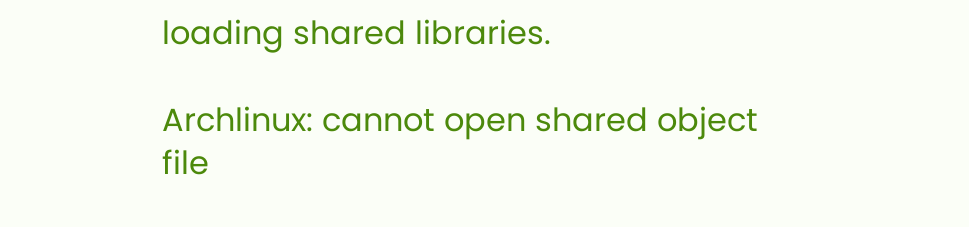loading shared libraries.

Archlinux: cannot open shared object file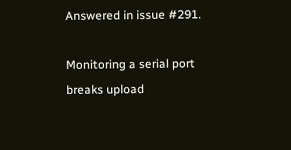Answered in issue #291.

Monitoring a serial port breaks upload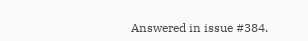Answered in issue #384.